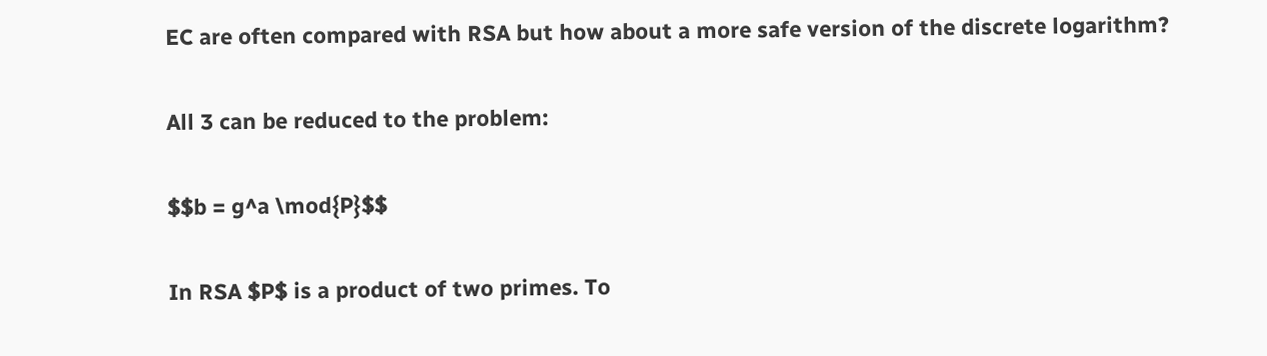EC are often compared with RSA but how about a more safe version of the discrete logarithm?

All 3 can be reduced to the problem:

$$b = g^a \mod{P}$$

In RSA $P$ is a product of two primes. To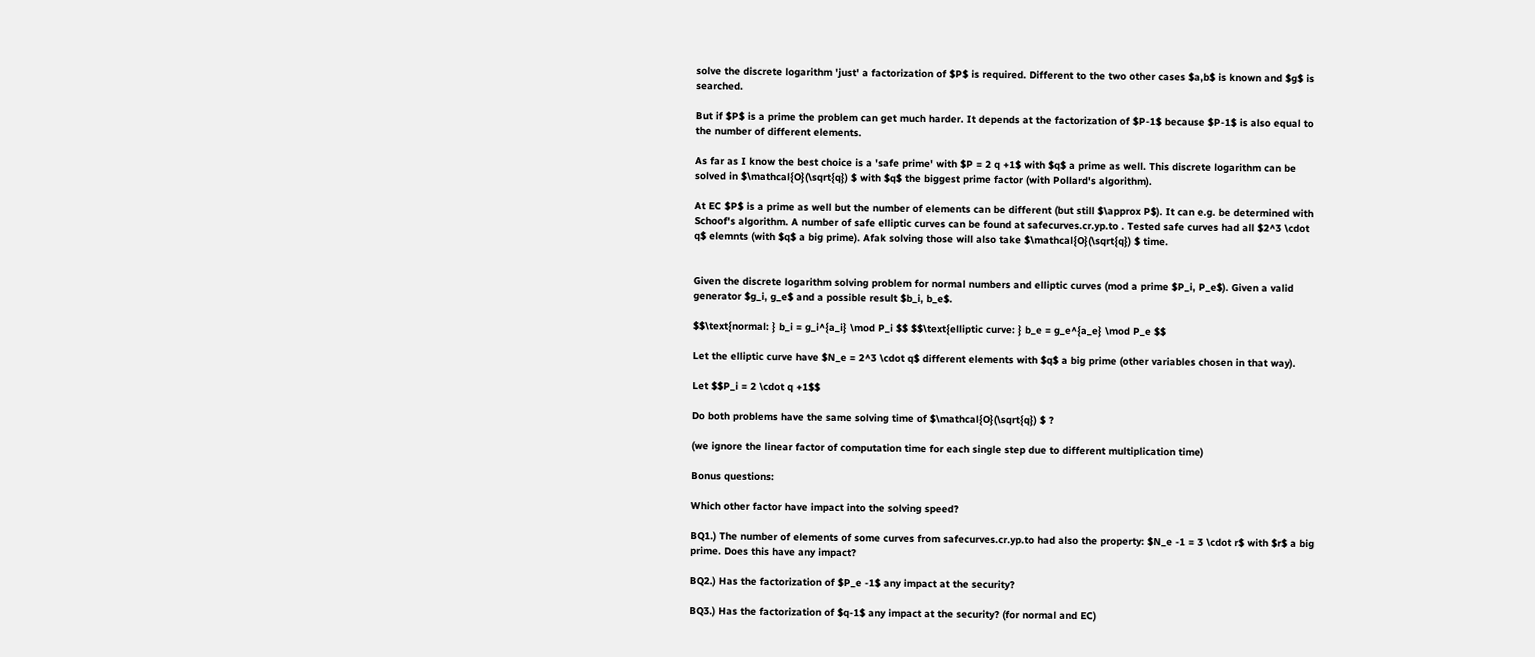solve the discrete logarithm 'just' a factorization of $P$ is required. Different to the two other cases $a,b$ is known and $g$ is searched.

But if $P$ is a prime the problem can get much harder. It depends at the factorization of $P-1$ because $P-1$ is also equal to the number of different elements.

As far as I know the best choice is a 'safe prime' with $P = 2 q +1$ with $q$ a prime as well. This discrete logarithm can be solved in $\mathcal{O}(\sqrt{q}) $ with $q$ the biggest prime factor (with Pollard's algorithm).

At EC $P$ is a prime as well but the number of elements can be different (but still $\approx P$). It can e.g. be determined with Schoof's algorithm. A number of safe elliptic curves can be found at safecurves.cr.yp.to . Tested safe curves had all $2^3 \cdot q$ elemnts (with $q$ a big prime). Afak solving those will also take $\mathcal{O}(\sqrt{q}) $ time.


Given the discrete logarithm solving problem for normal numbers and elliptic curves (mod a prime $P_i, P_e$). Given a valid generator $g_i, g_e$ and a possible result $b_i, b_e$.

$$\text{normal: } b_i = g_i^{a_i} \mod P_i $$ $$\text{elliptic curve: } b_e = g_e^{a_e} \mod P_e $$

Let the elliptic curve have $N_e = 2^3 \cdot q$ different elements with $q$ a big prime (other variables chosen in that way).

Let $$P_i = 2 \cdot q +1$$

Do both problems have the same solving time of $\mathcal{O}(\sqrt{q}) $ ?

(we ignore the linear factor of computation time for each single step due to different multiplication time)

Bonus questions:

Which other factor have impact into the solving speed?

BQ1.) The number of elements of some curves from safecurves.cr.yp.to had also the property: $N_e -1 = 3 \cdot r$ with $r$ a big prime. Does this have any impact?

BQ2.) Has the factorization of $P_e -1$ any impact at the security?

BQ3.) Has the factorization of $q-1$ any impact at the security? (for normal and EC)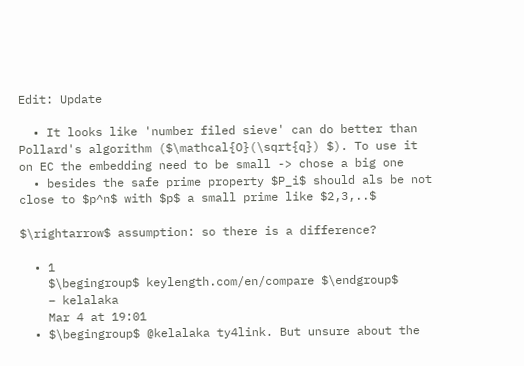Edit: Update

  • It looks like 'number filed sieve' can do better than Pollard's algorithm ($\mathcal{O}(\sqrt{q}) $). To use it on EC the embedding need to be small -> chose a big one
  • besides the safe prime property $P_i$ should als be not close to $p^n$ with $p$ a small prime like $2,3,..$

$\rightarrow$ assumption: so there is a difference?

  • 1
    $\begingroup$ keylength.com/en/compare $\endgroup$
    – kelalaka
    Mar 4 at 19:01
  • $\begingroup$ @kelalaka ty4link. But unsure about the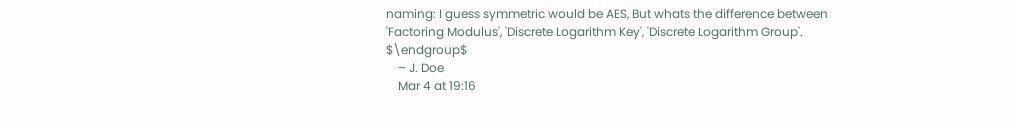naming: I guess symmetric would be AES, But whats the difference between 'Factoring Modulus', 'Discrete Logarithm Key', 'Discrete Logarithm Group'. $\endgroup$
    – J. Doe
    Mar 4 at 19:16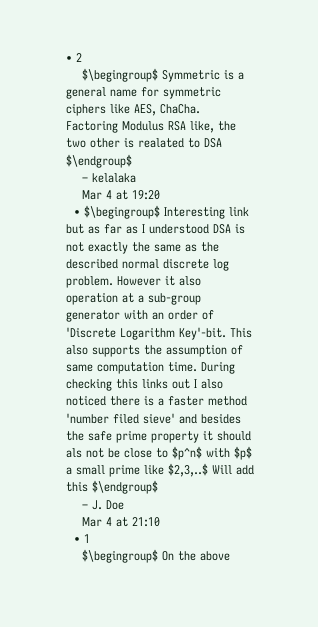• 2
    $\begingroup$ Symmetric is a general name for symmetric ciphers like AES, ChaCha. Factoring Modulus RSA like, the two other is realated to DSA $\endgroup$
    – kelalaka
    Mar 4 at 19:20
  • $\begingroup$ Interesting link but as far as I understood DSA is not exactly the same as the described normal discrete log problem. However it also operation at a sub-group generator with an order of 'Discrete Logarithm Key'-bit. This also supports the assumption of same computation time. During checking this links out I also noticed there is a faster method 'number filed sieve' and besides the safe prime property it should als not be close to $p^n$ with $p$ a small prime like $2,3,..$ Will add this $\endgroup$
    – J. Doe
    Mar 4 at 21:10
  • 1
    $\begingroup$ On the above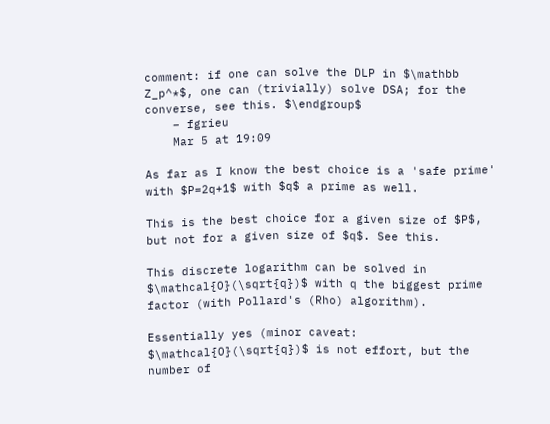comment: if one can solve the DLP in $\mathbb Z_p^*$, one can (trivially) solve DSA; for the converse, see this. $\endgroup$
    – fgrieu
    Mar 5 at 19:09

As far as I know the best choice is a 'safe prime' with $P=2q+1$ with $q$ a prime as well.

This is the best choice for a given size of $P$, but not for a given size of $q$. See this.

This discrete logarithm can be solved in $\mathcal{O}(\sqrt{q})$ with q the biggest prime factor (with Pollard's (Rho) algorithm).

Essentially yes (minor caveat: $\mathcal{O}(\sqrt{q})$ is not effort, but the number of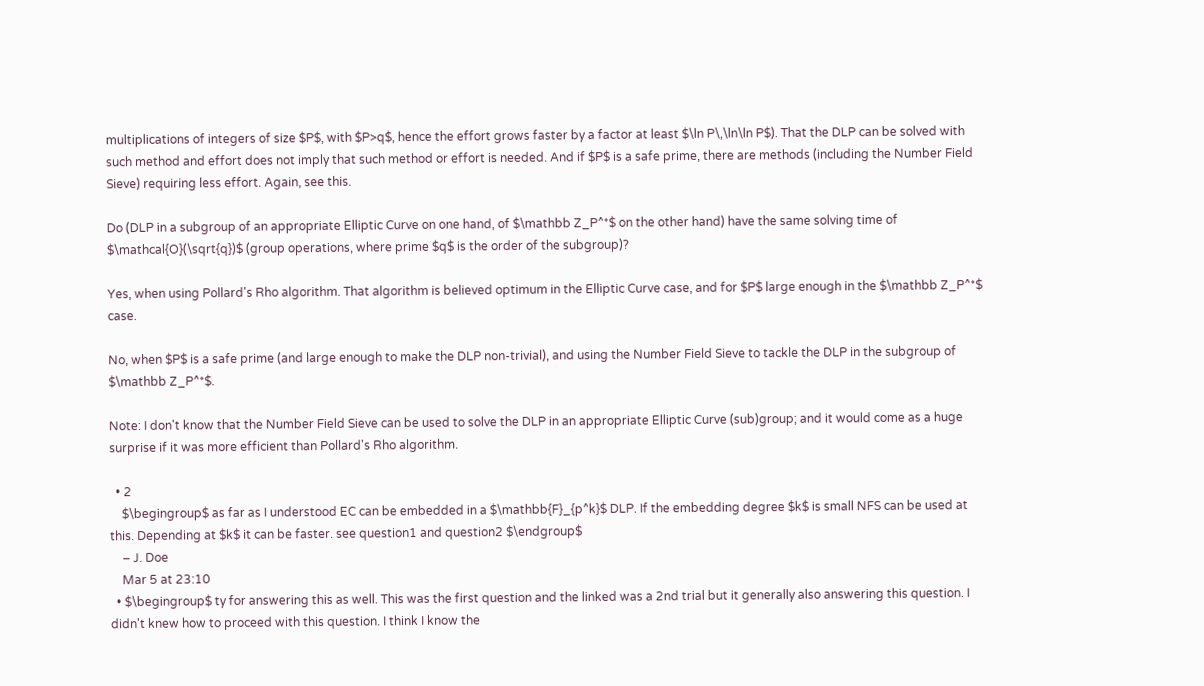multiplications of integers of size $P$, with $P>q$, hence the effort grows faster by a factor at least $\ln P\,\ln\ln P$). That the DLP can be solved with such method and effort does not imply that such method or effort is needed. And if $P$ is a safe prime, there are methods (including the Number Field Sieve) requiring less effort. Again, see this.

Do (DLP in a subgroup of an appropriate Elliptic Curve on one hand, of $\mathbb Z_P^*$ on the other hand) have the same solving time of $\mathcal{O}(\sqrt{q})$ (group operations, where prime $q$ is the order of the subgroup)?

Yes, when using Pollard's Rho algorithm. That algorithm is believed optimum in the Elliptic Curve case, and for $P$ large enough in the $\mathbb Z_P^*$ case.

No, when $P$ is a safe prime (and large enough to make the DLP non-trivial), and using the Number Field Sieve to tackle the DLP in the subgroup of $\mathbb Z_P^*$.

Note: I don't know that the Number Field Sieve can be used to solve the DLP in an appropriate Elliptic Curve (sub)group; and it would come as a huge surprise if it was more efficient than Pollard's Rho algorithm.

  • 2
    $\begingroup$ as far as I understood EC can be embedded in a $\mathbb{F}_{p^k}$ DLP. If the embedding degree $k$ is small NFS can be used at this. Depending at $k$ it can be faster. see question1 and question2 $\endgroup$
    – J. Doe
    Mar 5 at 23:10
  • $\begingroup$ ty for answering this as well. This was the first question and the linked was a 2nd trial but it generally also answering this question. I didn't knew how to proceed with this question. I think I know the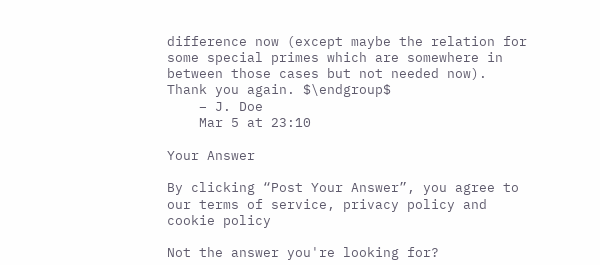difference now (except maybe the relation for some special primes which are somewhere in between those cases but not needed now). Thank you again. $\endgroup$
    – J. Doe
    Mar 5 at 23:10

Your Answer

By clicking “Post Your Answer”, you agree to our terms of service, privacy policy and cookie policy

Not the answer you're looking for?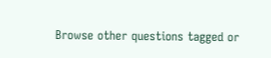Browse other questions tagged or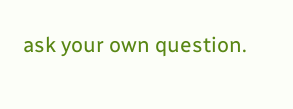ask your own question.